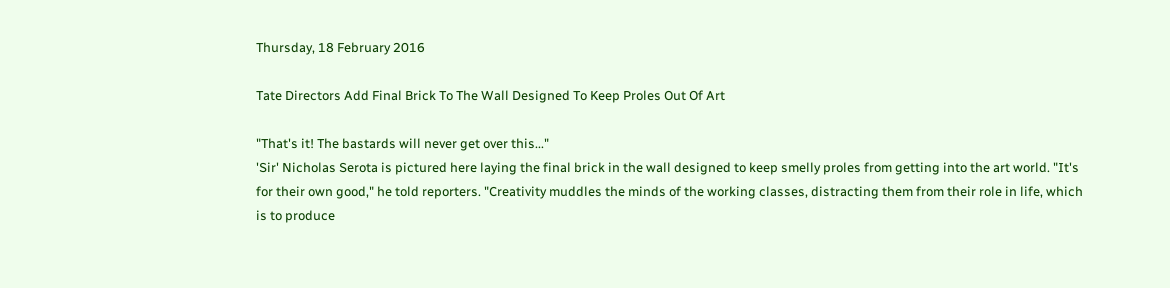Thursday, 18 February 2016

Tate Directors Add Final Brick To The Wall Designed To Keep Proles Out Of Art

"That's it! The bastards will never get over this..."
'Sir' Nicholas Serota is pictured here laying the final brick in the wall designed to keep smelly proles from getting into the art world. "It's for their own good," he told reporters. "Creativity muddles the minds of the working classes, distracting them from their role in life, which is to produce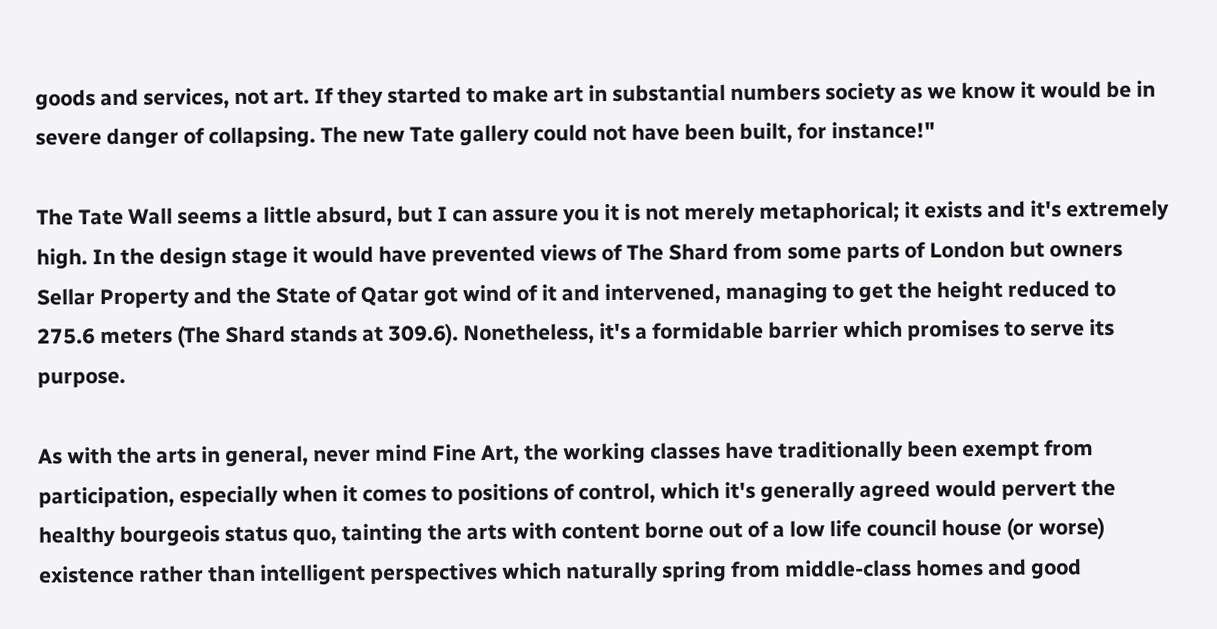goods and services, not art. If they started to make art in substantial numbers society as we know it would be in severe danger of collapsing. The new Tate gallery could not have been built, for instance!"

The Tate Wall seems a little absurd, but I can assure you it is not merely metaphorical; it exists and it's extremely high. In the design stage it would have prevented views of The Shard from some parts of London but owners Sellar Property and the State of Qatar got wind of it and intervened, managing to get the height reduced to 275.6 meters (The Shard stands at 309.6). Nonetheless, it's a formidable barrier which promises to serve its purpose.

As with the arts in general, never mind Fine Art, the working classes have traditionally been exempt from participation, especially when it comes to positions of control, which it's generally agreed would pervert the healthy bourgeois status quo, tainting the arts with content borne out of a low life council house (or worse) existence rather than intelligent perspectives which naturally spring from middle-class homes and good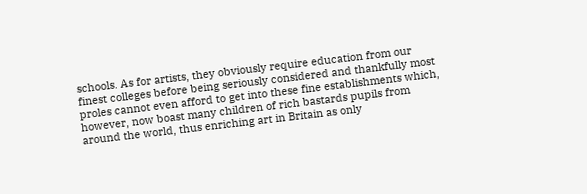schools. As for artists, they obviously require education from our finest colleges before being seriously considered and thankfully most proles cannot even afford to get into these fine establishments which, however, now boast many children of rich bastards pupils from around the world, thus enriching art in Britain as only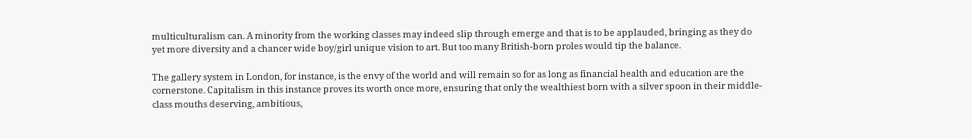multiculturalism can. A minority from the working classes may indeed slip through emerge and that is to be applauded, bringing as they do yet more diversity and a chancer wide boy/girl unique vision to art. But too many British-born proles would tip the balance.

The gallery system in London, for instance, is the envy of the world and will remain so for as long as financial health and education are the cornerstone. Capitalism in this instance proves its worth once more, ensuring that only the wealthiest born with a silver spoon in their middle-class mouths deserving, ambitious,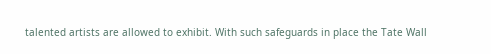talented artists are allowed to exhibit. With such safeguards in place the Tate Wall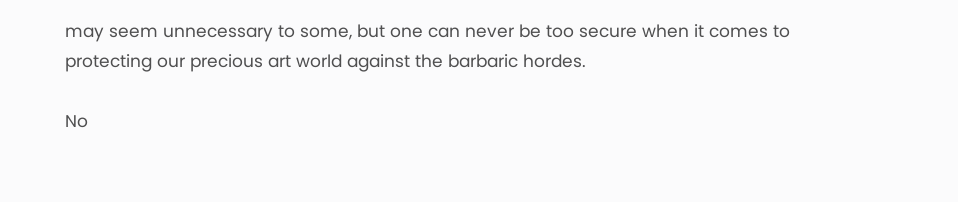may seem unnecessary to some, but one can never be too secure when it comes to protecting our precious art world against the barbaric hordes.

No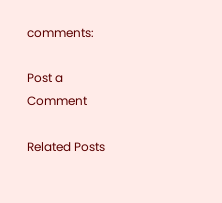comments:

Post a Comment

Related Posts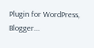Plugin for WordPress, Blogger...